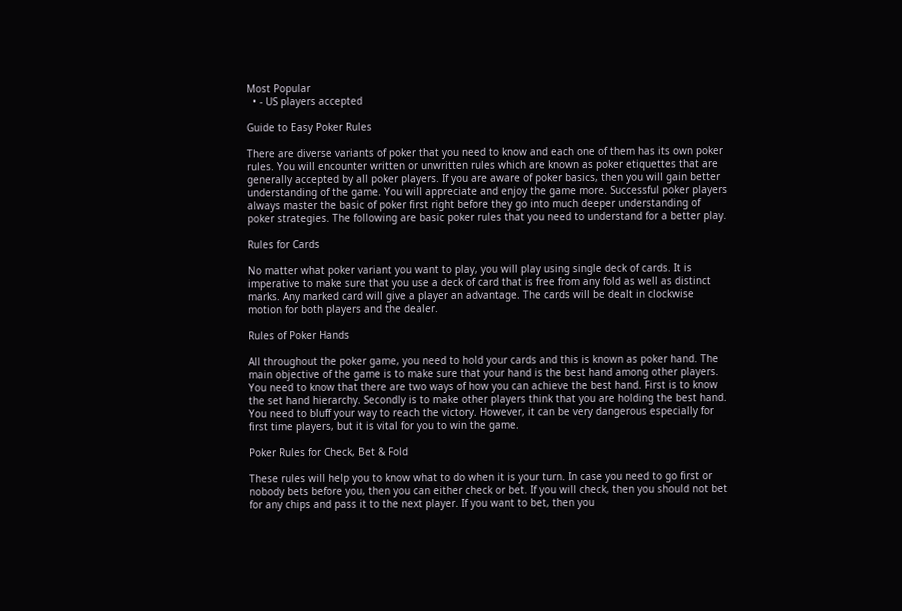Most Popular
  • - US players accepted

Guide to Easy Poker Rules

There are diverse variants of poker that you need to know and each one of them has its own poker rules. You will encounter written or unwritten rules which are known as poker etiquettes that are generally accepted by all poker players. If you are aware of poker basics, then you will gain better understanding of the game. You will appreciate and enjoy the game more. Successful poker players always master the basic of poker first right before they go into much deeper understanding of poker strategies. The following are basic poker rules that you need to understand for a better play.

Rules for Cards

No matter what poker variant you want to play, you will play using single deck of cards. It is imperative to make sure that you use a deck of card that is free from any fold as well as distinct marks. Any marked card will give a player an advantage. The cards will be dealt in clockwise motion for both players and the dealer.

Rules of Poker Hands

All throughout the poker game, you need to hold your cards and this is known as poker hand. The main objective of the game is to make sure that your hand is the best hand among other players. You need to know that there are two ways of how you can achieve the best hand. First is to know the set hand hierarchy. Secondly is to make other players think that you are holding the best hand. You need to bluff your way to reach the victory. However, it can be very dangerous especially for first time players, but it is vital for you to win the game.

Poker Rules for Check, Bet & Fold

These rules will help you to know what to do when it is your turn. In case you need to go first or nobody bets before you, then you can either check or bet. If you will check, then you should not bet for any chips and pass it to the next player. If you want to bet, then you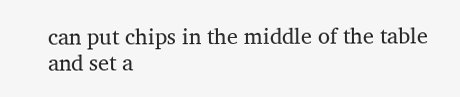can put chips in the middle of the table and set a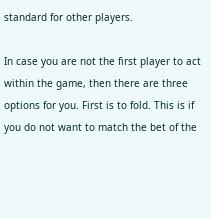standard for other players.

In case you are not the first player to act within the game, then there are three options for you. First is to fold. This is if you do not want to match the bet of the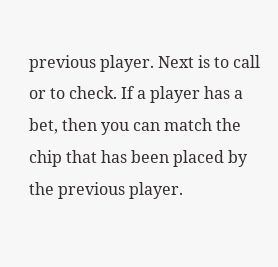previous player. Next is to call or to check. If a player has a bet, then you can match the chip that has been placed by the previous player.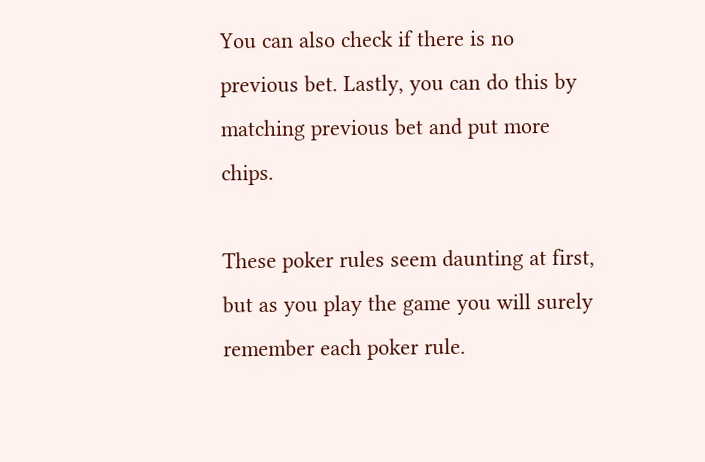You can also check if there is no previous bet. Lastly, you can do this by matching previous bet and put more chips.

These poker rules seem daunting at first, but as you play the game you will surely remember each poker rule.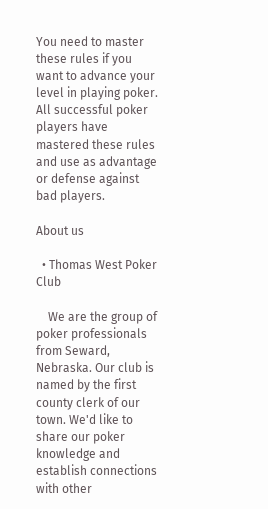You need to master these rules if you want to advance your level in playing poker. All successful poker players have mastered these rules and use as advantage or defense against bad players.

About us

  • Thomas West Poker Club

    We are the group of poker professionals from Seward, Nebraska. Our club is named by the first county clerk of our town. We'd like to share our poker knowledge and establish connections with other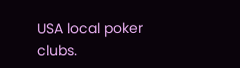USA local poker clubs.